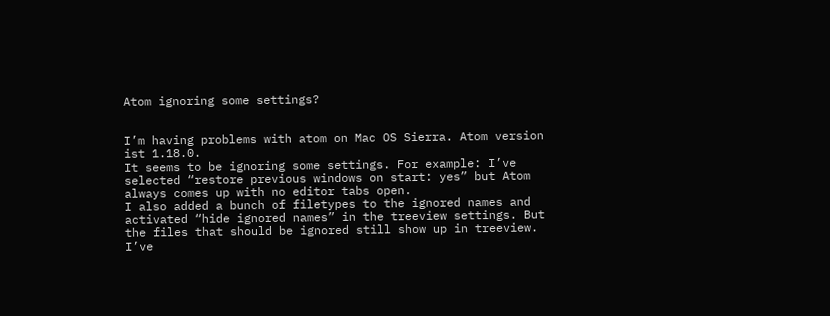Atom ignoring some settings?


I’m having problems with atom on Mac OS Sierra. Atom version ist 1.18.0.
It seems to be ignoring some settings. For example: I’ve selected “restore previous windows on start: yes” but Atom always comes up with no editor tabs open.
I also added a bunch of filetypes to the ignored names and activated “hide ignored names” in the treeview settings. But the files that should be ignored still show up in treeview.
I’ve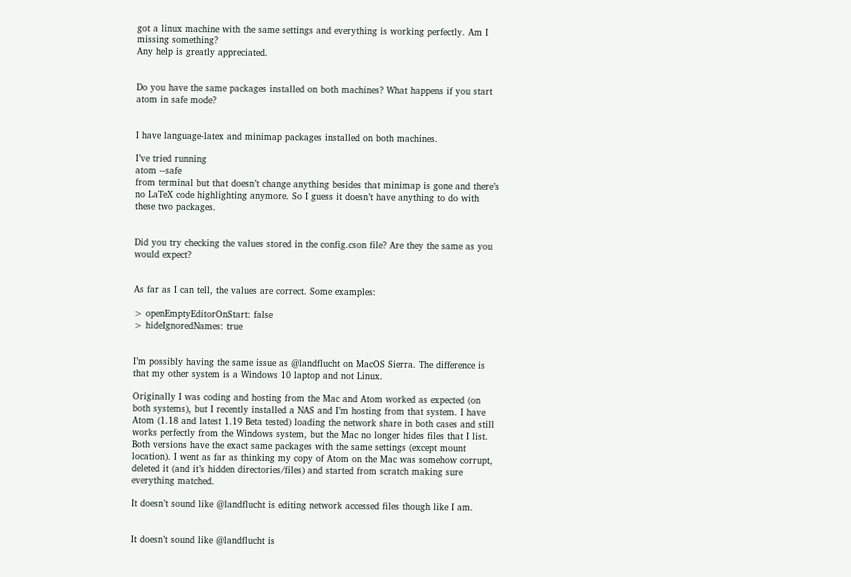got a linux machine with the same settings and everything is working perfectly. Am I missing something?
Any help is greatly appreciated.


Do you have the same packages installed on both machines? What happens if you start atom in safe mode?


I have language-latex and minimap packages installed on both machines.

I’ve tried running
atom --safe
from terminal but that doesn’t change anything besides that minimap is gone and there’s no LaTeX code highlighting anymore. So I guess it doesn’t have anything to do with these two packages.


Did you try checking the values stored in the config.cson file? Are they the same as you would expect?


As far as I can tell, the values are correct. Some examples:

> openEmptyEditorOnStart: false
> hideIgnoredNames: true


I’m possibly having the same issue as @landflucht on MacOS Sierra. The difference is that my other system is a Windows 10 laptop and not Linux.

Originally I was coding and hosting from the Mac and Atom worked as expected (on both systems), but I recently installed a NAS and I’m hosting from that system. I have Atom (1.18 and latest 1.19 Beta tested) loading the network share in both cases and still works perfectly from the Windows system, but the Mac no longer hides files that I list. Both versions have the exact same packages with the same settings (except mount location). I went as far as thinking my copy of Atom on the Mac was somehow corrupt, deleted it (and it’s hidden directories/files) and started from scratch making sure everything matched.

It doesn’t sound like @landflucht is editing network accessed files though like I am.


It doesn’t sound like @landflucht is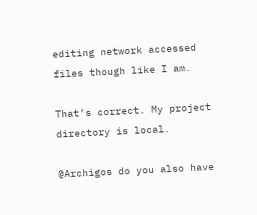editing network accessed files though like I am.

That’s correct. My project directory is local.

@Archigos do you also have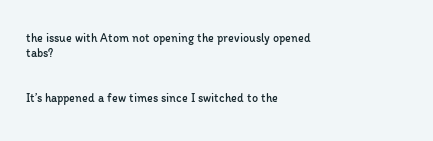the issue with Atom not opening the previously opened tabs?


It’s happened a few times since I switched to the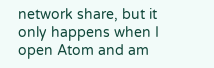network share, but it only happens when I open Atom and am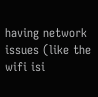having network issues (like the wifi isi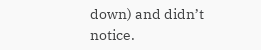down) and didn’t notice.